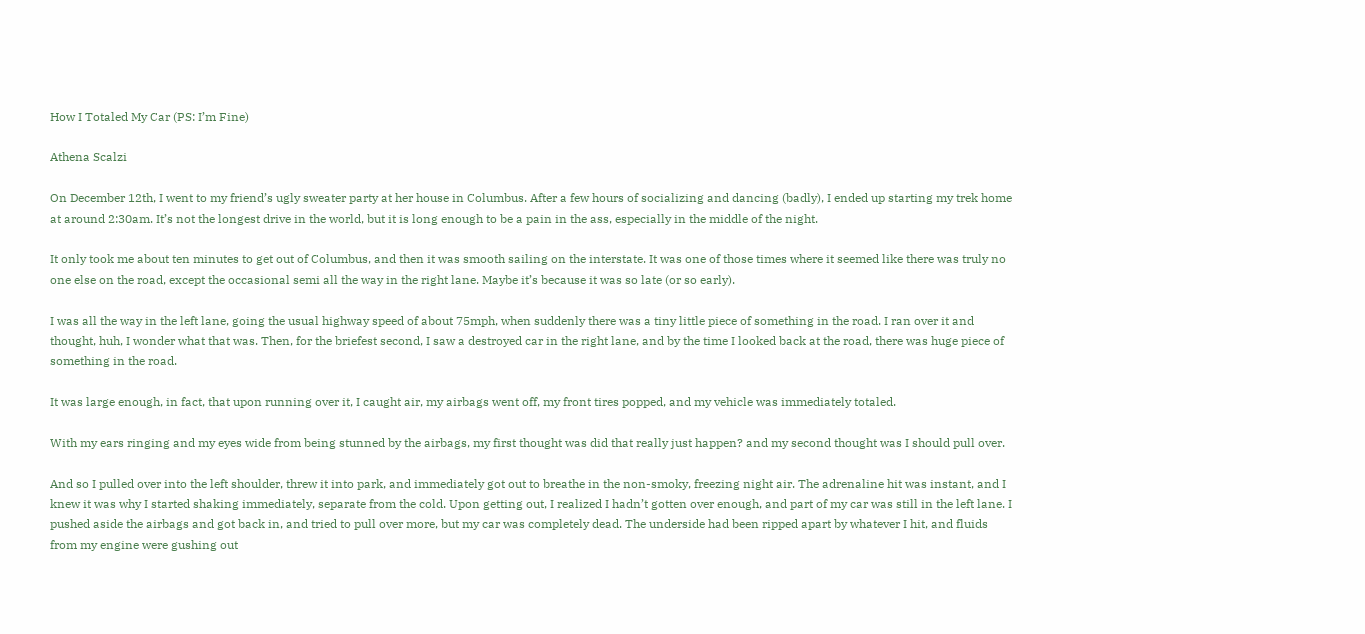How I Totaled My Car (PS: I’m Fine)

Athena Scalzi

On December 12th, I went to my friend’s ugly sweater party at her house in Columbus. After a few hours of socializing and dancing (badly), I ended up starting my trek home at around 2:30am. It’s not the longest drive in the world, but it is long enough to be a pain in the ass, especially in the middle of the night.

It only took me about ten minutes to get out of Columbus, and then it was smooth sailing on the interstate. It was one of those times where it seemed like there was truly no one else on the road, except the occasional semi all the way in the right lane. Maybe it’s because it was so late (or so early).

I was all the way in the left lane, going the usual highway speed of about 75mph, when suddenly there was a tiny little piece of something in the road. I ran over it and thought, huh, I wonder what that was. Then, for the briefest second, I saw a destroyed car in the right lane, and by the time I looked back at the road, there was huge piece of something in the road.

It was large enough, in fact, that upon running over it, I caught air, my airbags went off, my front tires popped, and my vehicle was immediately totaled.

With my ears ringing and my eyes wide from being stunned by the airbags, my first thought was did that really just happen? and my second thought was I should pull over.

And so I pulled over into the left shoulder, threw it into park, and immediately got out to breathe in the non-smoky, freezing night air. The adrenaline hit was instant, and I knew it was why I started shaking immediately, separate from the cold. Upon getting out, I realized I hadn’t gotten over enough, and part of my car was still in the left lane. I pushed aside the airbags and got back in, and tried to pull over more, but my car was completely dead. The underside had been ripped apart by whatever I hit, and fluids from my engine were gushing out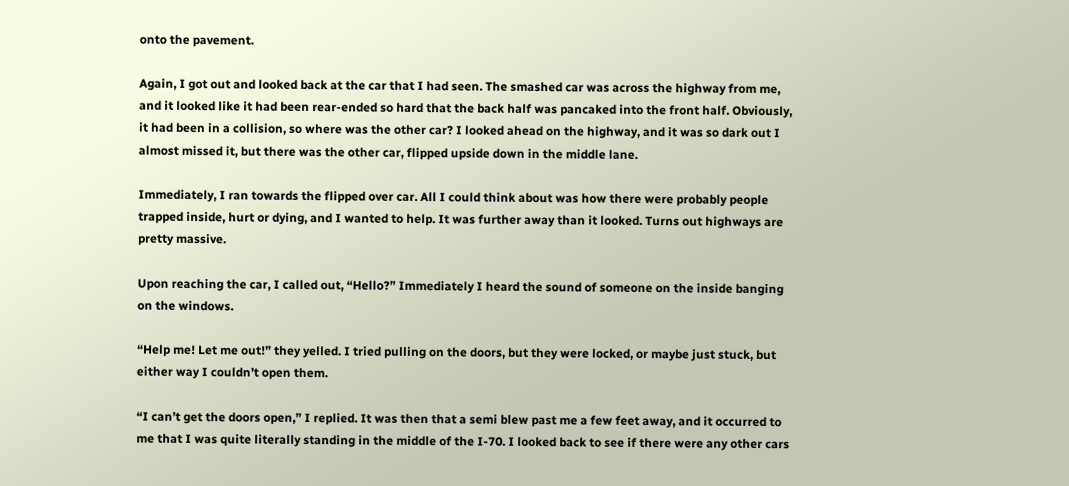onto the pavement.

Again, I got out and looked back at the car that I had seen. The smashed car was across the highway from me, and it looked like it had been rear-ended so hard that the back half was pancaked into the front half. Obviously, it had been in a collision, so where was the other car? I looked ahead on the highway, and it was so dark out I almost missed it, but there was the other car, flipped upside down in the middle lane.

Immediately, I ran towards the flipped over car. All I could think about was how there were probably people trapped inside, hurt or dying, and I wanted to help. It was further away than it looked. Turns out highways are pretty massive.

Upon reaching the car, I called out, “Hello?” Immediately I heard the sound of someone on the inside banging on the windows.

“Help me! Let me out!” they yelled. I tried pulling on the doors, but they were locked, or maybe just stuck, but either way I couldn’t open them.

“I can’t get the doors open,” I replied. It was then that a semi blew past me a few feet away, and it occurred to me that I was quite literally standing in the middle of the I-70. I looked back to see if there were any other cars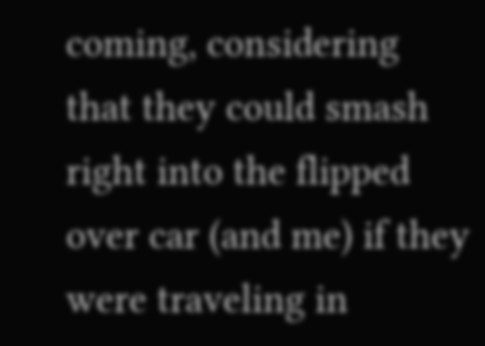coming, considering that they could smash right into the flipped over car (and me) if they were traveling in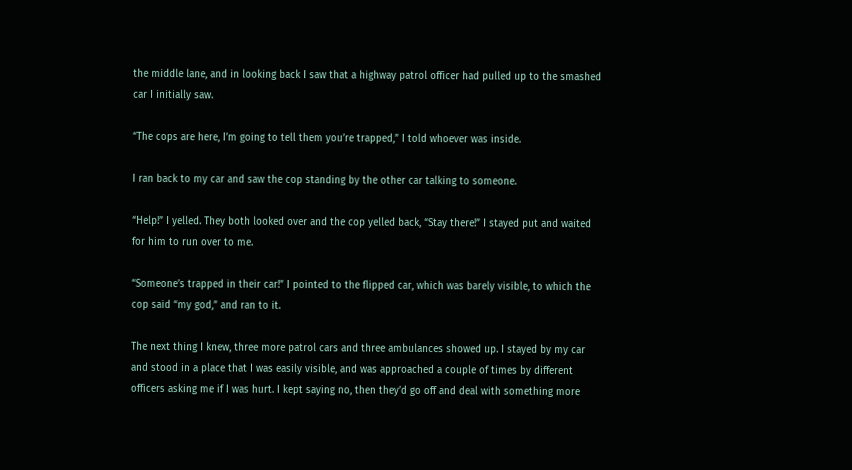the middle lane, and in looking back I saw that a highway patrol officer had pulled up to the smashed car I initially saw.

“The cops are here, I’m going to tell them you’re trapped,” I told whoever was inside.

I ran back to my car and saw the cop standing by the other car talking to someone.

“Help!” I yelled. They both looked over and the cop yelled back, “Stay there!” I stayed put and waited for him to run over to me.

“Someone’s trapped in their car!” I pointed to the flipped car, which was barely visible, to which the cop said “my god,” and ran to it.

The next thing I knew, three more patrol cars and three ambulances showed up. I stayed by my car and stood in a place that I was easily visible, and was approached a couple of times by different officers asking me if I was hurt. I kept saying no, then they’d go off and deal with something more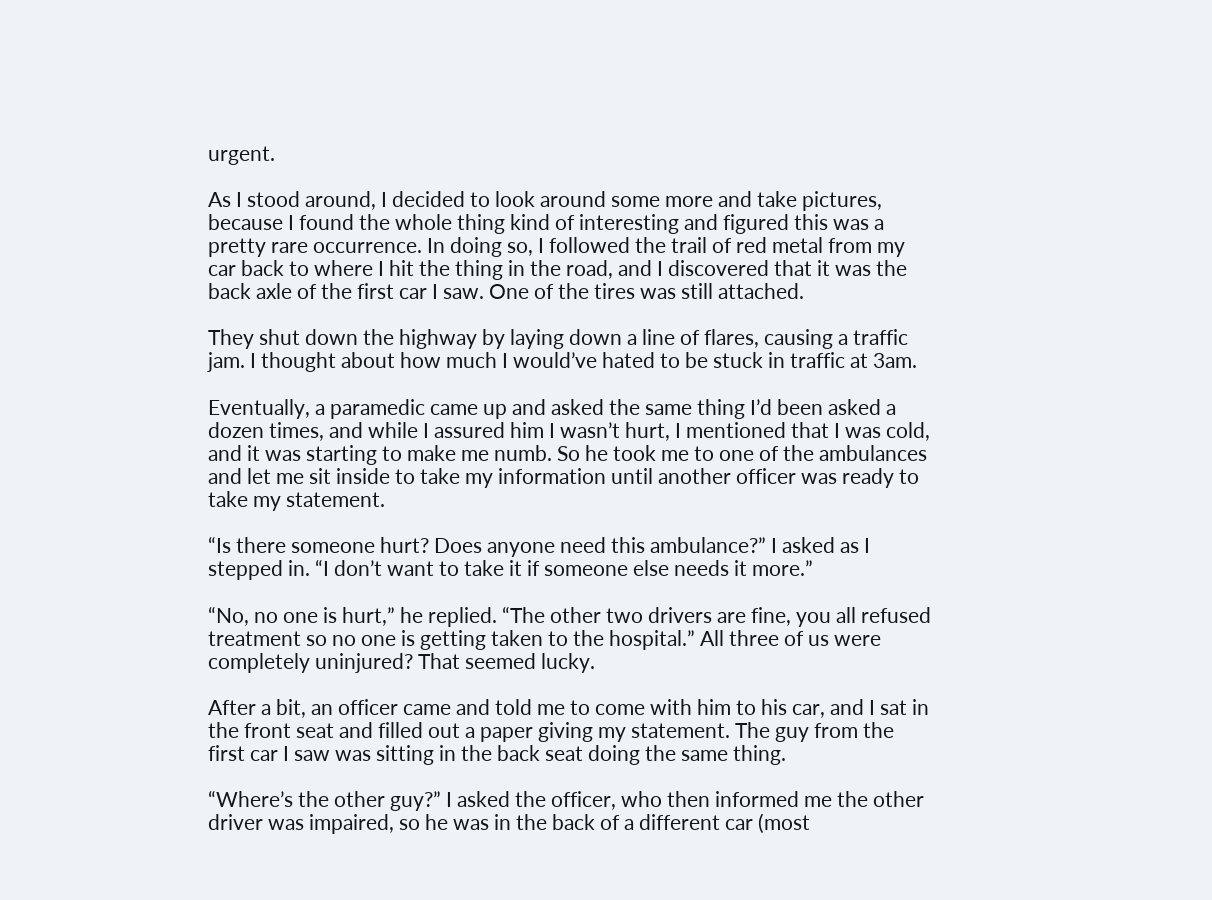urgent.

As I stood around, I decided to look around some more and take pictures, because I found the whole thing kind of interesting and figured this was a pretty rare occurrence. In doing so, I followed the trail of red metal from my car back to where I hit the thing in the road, and I discovered that it was the back axle of the first car I saw. One of the tires was still attached.

They shut down the highway by laying down a line of flares, causing a traffic jam. I thought about how much I would’ve hated to be stuck in traffic at 3am.

Eventually, a paramedic came up and asked the same thing I’d been asked a dozen times, and while I assured him I wasn’t hurt, I mentioned that I was cold, and it was starting to make me numb. So he took me to one of the ambulances and let me sit inside to take my information until another officer was ready to take my statement.

“Is there someone hurt? Does anyone need this ambulance?” I asked as I stepped in. “I don’t want to take it if someone else needs it more.”

“No, no one is hurt,” he replied. “The other two drivers are fine, you all refused treatment so no one is getting taken to the hospital.” All three of us were completely uninjured? That seemed lucky.

After a bit, an officer came and told me to come with him to his car, and I sat in the front seat and filled out a paper giving my statement. The guy from the first car I saw was sitting in the back seat doing the same thing.

“Where’s the other guy?” I asked the officer, who then informed me the other driver was impaired, so he was in the back of a different car (most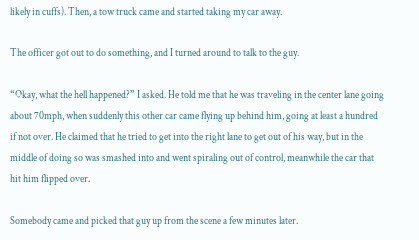likely in cuffs). Then, a tow truck came and started taking my car away.

The officer got out to do something, and I turned around to talk to the guy.

“Okay, what the hell happened?” I asked. He told me that he was traveling in the center lane going about 70mph, when suddenly this other car came flying up behind him, going at least a hundred if not over. He claimed that he tried to get into the right lane to get out of his way, but in the middle of doing so was smashed into and went spiraling out of control, meanwhile the car that hit him flipped over.

Somebody came and picked that guy up from the scene a few minutes later.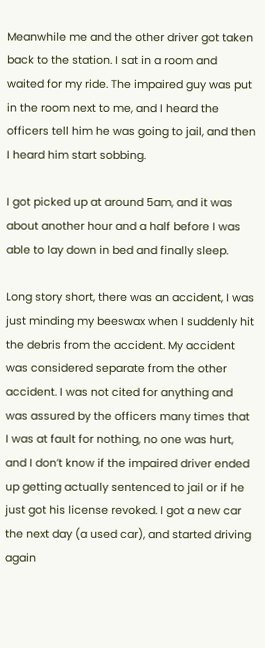Meanwhile me and the other driver got taken back to the station. I sat in a room and waited for my ride. The impaired guy was put in the room next to me, and I heard the officers tell him he was going to jail, and then I heard him start sobbing.

I got picked up at around 5am, and it was about another hour and a half before I was able to lay down in bed and finally sleep.

Long story short, there was an accident, I was just minding my beeswax when I suddenly hit the debris from the accident. My accident was considered separate from the other accident. I was not cited for anything and was assured by the officers many times that I was at fault for nothing, no one was hurt, and I don’t know if the impaired driver ended up getting actually sentenced to jail or if he just got his license revoked. I got a new car the next day (a used car), and started driving again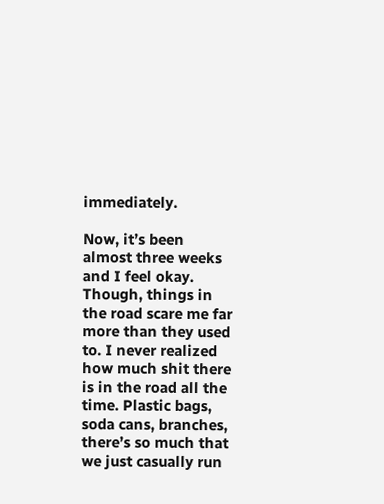immediately.

Now, it’s been almost three weeks and I feel okay. Though, things in the road scare me far more than they used to. I never realized how much shit there is in the road all the time. Plastic bags, soda cans, branches, there’s so much that we just casually run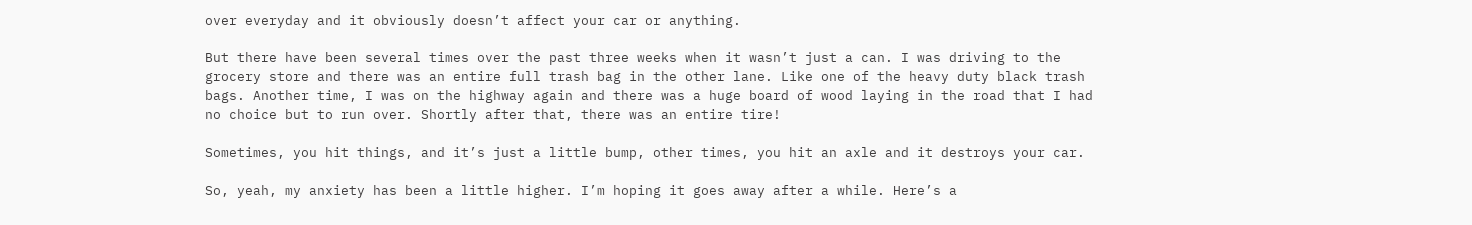over everyday and it obviously doesn’t affect your car or anything.

But there have been several times over the past three weeks when it wasn’t just a can. I was driving to the grocery store and there was an entire full trash bag in the other lane. Like one of the heavy duty black trash bags. Another time, I was on the highway again and there was a huge board of wood laying in the road that I had no choice but to run over. Shortly after that, there was an entire tire!

Sometimes, you hit things, and it’s just a little bump, other times, you hit an axle and it destroys your car.

So, yeah, my anxiety has been a little higher. I’m hoping it goes away after a while. Here’s a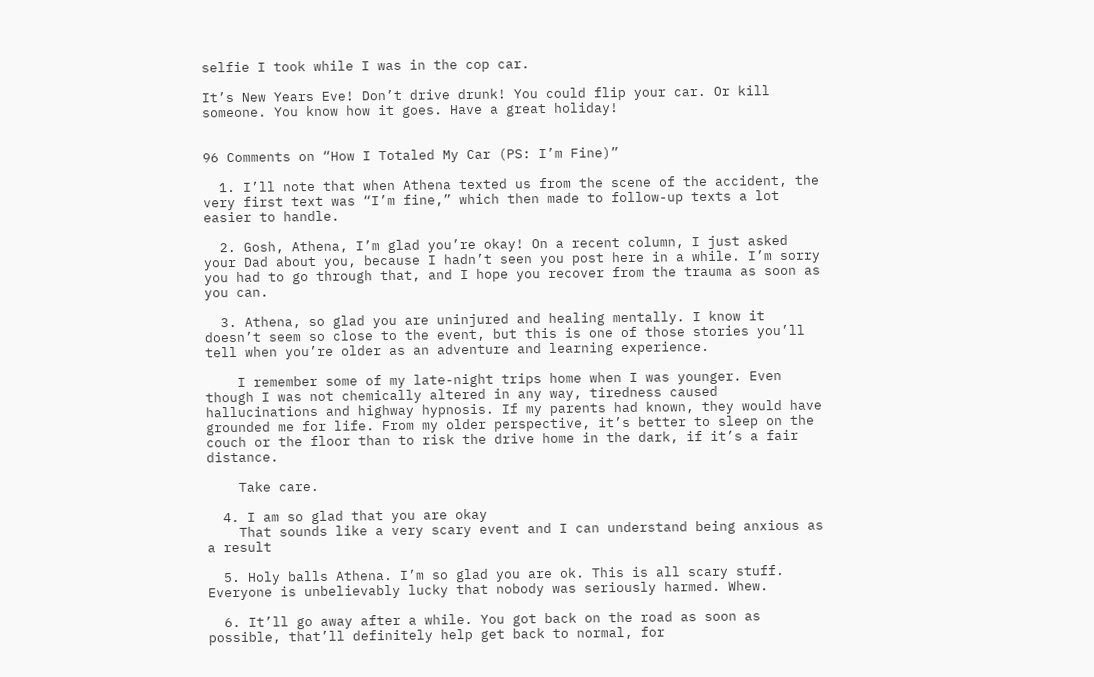selfie I took while I was in the cop car.

It’s New Years Eve! Don’t drive drunk! You could flip your car. Or kill someone. You know how it goes. Have a great holiday!


96 Comments on “How I Totaled My Car (PS: I’m Fine)”

  1. I’ll note that when Athena texted us from the scene of the accident, the very first text was “I’m fine,” which then made to follow-up texts a lot easier to handle.

  2. Gosh, Athena, I’m glad you’re okay! On a recent column, I just asked your Dad about you, because I hadn’t seen you post here in a while. I’m sorry you had to go through that, and I hope you recover from the trauma as soon as you can.

  3. Athena, so glad you are uninjured and healing mentally. I know it doesn’t seem so close to the event, but this is one of those stories you’ll tell when you’re older as an adventure and learning experience.

    I remember some of my late-night trips home when I was younger. Even though I was not chemically altered in any way, tiredness caused hallucinations and highway hypnosis. If my parents had known, they would have grounded me for life. From my older perspective, it’s better to sleep on the couch or the floor than to risk the drive home in the dark, if it’s a fair distance.

    Take care.

  4. I am so glad that you are okay
    That sounds like a very scary event and I can understand being anxious as a result

  5. Holy balls Athena. I’m so glad you are ok. This is all scary stuff. Everyone is unbelievably lucky that nobody was seriously harmed. Whew.

  6. It’ll go away after a while. You got back on the road as soon as possible, that’ll definitely help get back to normal, for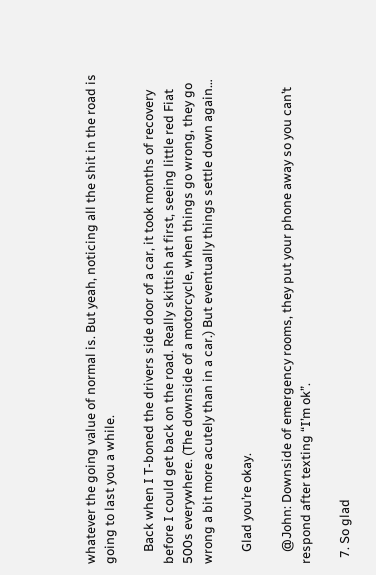whatever the going value of normal is. But yeah, noticing all the shit in the road is going to last you a while.

    Back when I T-boned the drivers side door of a car, it took months of recovery before I could get back on the road. Really skittish at first, seeing little red Fiat 500s everywhere. (The downside of a motorcycle, when things go wrong, they go wrong a bit more acutely than in a car.) But eventually things settle down again…

    Glad you’re okay.

    @John: Downside of emergency rooms, they put your phone away so you can’t respond after texting “I’m ok”.

  7. So glad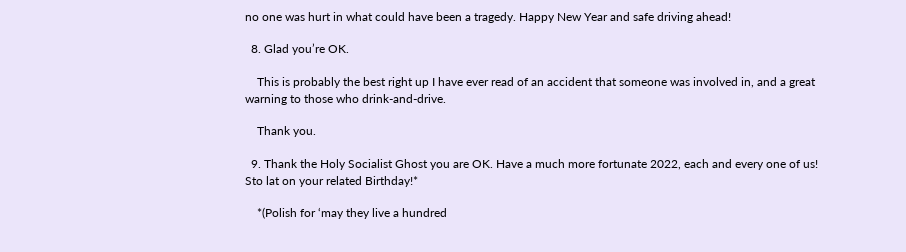no one was hurt in what could have been a tragedy. Happy New Year and safe driving ahead!

  8. Glad you’re OK.

    This is probably the best right up I have ever read of an accident that someone was involved in, and a great warning to those who drink-and-drive.

    Thank you.

  9. Thank the Holy Socialist Ghost you are OK. Have a much more fortunate 2022, each and every one of us! Sto lat on your related Birthday!*

    *(Polish for ‘may they live a hundred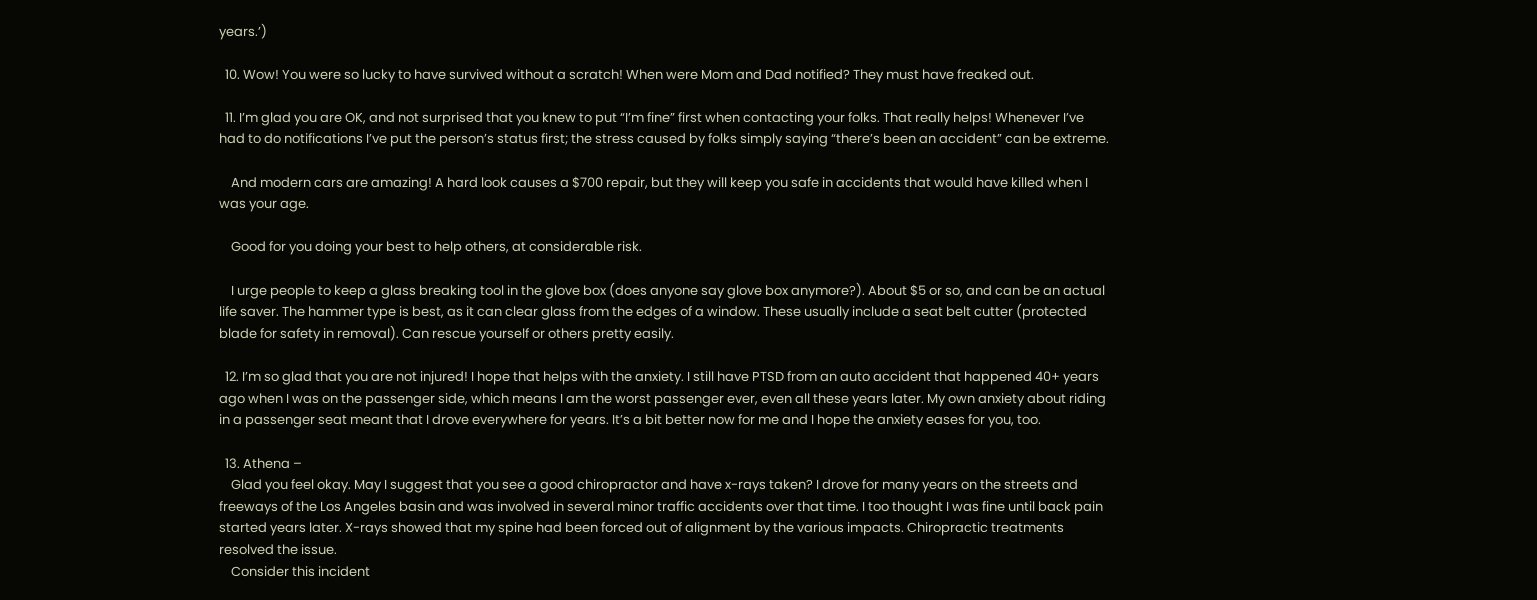years.’)

  10. Wow! You were so lucky to have survived without a scratch! When were Mom and Dad notified? They must have freaked out.

  11. I’m glad you are OK, and not surprised that you knew to put “I’m fine” first when contacting your folks. That really helps! Whenever I’ve had to do notifications I’ve put the person’s status first; the stress caused by folks simply saying “there’s been an accident” can be extreme.

    And modern cars are amazing! A hard look causes a $700 repair, but they will keep you safe in accidents that would have killed when I was your age.

    Good for you doing your best to help others, at considerable risk.

    I urge people to keep a glass breaking tool in the glove box (does anyone say glove box anymore?). About $5 or so, and can be an actual life saver. The hammer type is best, as it can clear glass from the edges of a window. These usually include a seat belt cutter (protected blade for safety in removal). Can rescue yourself or others pretty easily.

  12. I’m so glad that you are not injured! I hope that helps with the anxiety. I still have PTSD from an auto accident that happened 40+ years ago when I was on the passenger side, which means I am the worst passenger ever, even all these years later. My own anxiety about riding in a passenger seat meant that I drove everywhere for years. It’s a bit better now for me and I hope the anxiety eases for you, too.

  13. Athena –
    Glad you feel okay. May I suggest that you see a good chiropractor and have x-rays taken? I drove for many years on the streets and freeways of the Los Angeles basin and was involved in several minor traffic accidents over that time. I too thought I was fine until back pain started years later. X-rays showed that my spine had been forced out of alignment by the various impacts. Chiropractic treatments resolved the issue.
    Consider this incident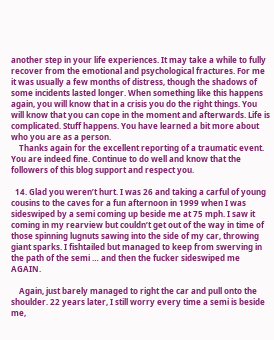another step in your life experiences. It may take a while to fully recover from the emotional and psychological fractures. For me it was usually a few months of distress, though the shadows of some incidents lasted longer. When something like this happens again, you will know that in a crisis you do the right things. You will know that you can cope in the moment and afterwards. Life is complicated. Stuff happens. You have learned a bit more about who you are as a person.
    Thanks again for the excellent reporting of a traumatic event. You are indeed fine. Continue to do well and know that the followers of this blog support and respect you.

  14. Glad you weren’t hurt. I was 26 and taking a carful of young cousins to the caves for a fun afternoon in 1999 when I was sideswiped by a semi coming up beside me at 75 mph. I saw it coming in my rearview but couldn’t get out of the way in time of those spinning lugnuts sawing into the side of my car, throwing giant sparks. I fishtailed but managed to keep from swerving in the path of the semi … and then the fucker sideswiped me AGAIN.

    Again, just barely managed to right the car and pull onto the shoulder. 22 years later, I still worry every time a semi is beside me,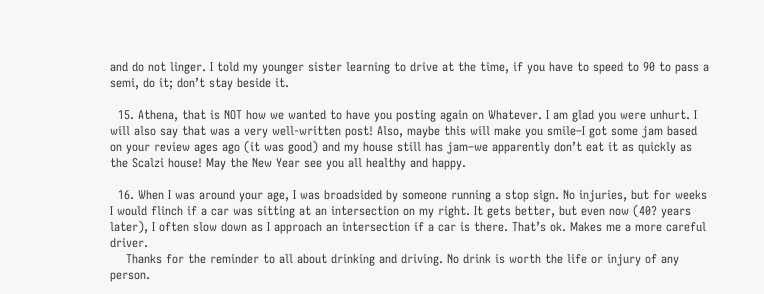and do not linger. I told my younger sister learning to drive at the time, if you have to speed to 90 to pass a semi, do it; don’t stay beside it.

  15. Athena, that is NOT how we wanted to have you posting again on Whatever. I am glad you were unhurt. I will also say that was a very well-written post! Also, maybe this will make you smile–I got some jam based on your review ages ago (it was good) and my house still has jam–we apparently don’t eat it as quickly as the Scalzi house! May the New Year see you all healthy and happy.

  16. When I was around your age, I was broadsided by someone running a stop sign. No injuries, but for weeks I would flinch if a car was sitting at an intersection on my right. It gets better, but even now (40? years later), I often slow down as I approach an intersection if a car is there. That’s ok. Makes me a more careful driver.
    Thanks for the reminder to all about drinking and driving. No drink is worth the life or injury of any person.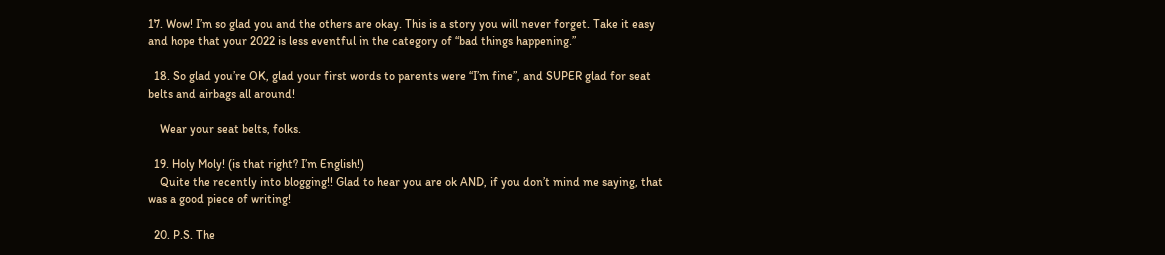17. Wow! I’m so glad you and the others are okay. This is a story you will never forget. Take it easy and hope that your 2022 is less eventful in the category of “bad things happening.”

  18. So glad you’re OK, glad your first words to parents were “I’m fine”, and SUPER glad for seat belts and airbags all around!

    Wear your seat belts, folks.

  19. Holy Moly! (is that right? I’m English!)
    Quite the recently into blogging!! Glad to hear you are ok AND, if you don’t mind me saying, that was a good piece of writing!

  20. P.S. The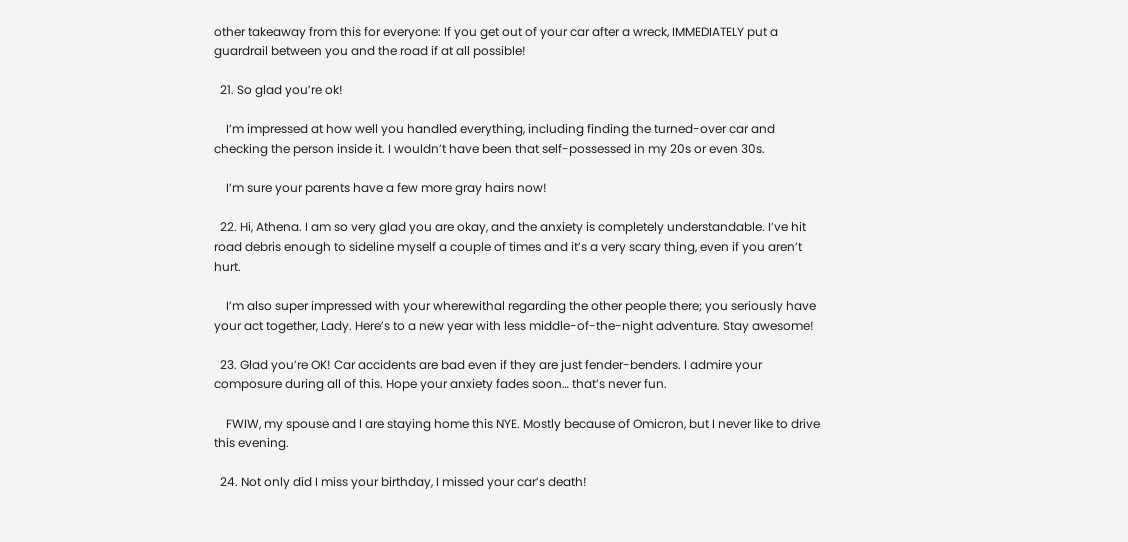other takeaway from this for everyone: If you get out of your car after a wreck, IMMEDIATELY put a guardrail between you and the road if at all possible!

  21. So glad you’re ok!

    I’m impressed at how well you handled everything, including finding the turned-over car and checking the person inside it. I wouldn’t have been that self-possessed in my 20s or even 30s.

    I’m sure your parents have a few more gray hairs now!

  22. Hi, Athena. I am so very glad you are okay, and the anxiety is completely understandable. I’ve hit road debris enough to sideline myself a couple of times and it’s a very scary thing, even if you aren’t hurt.

    I’m also super impressed with your wherewithal regarding the other people there; you seriously have your act together, Lady. Here’s to a new year with less middle-of-the-night adventure. Stay awesome!

  23. Glad you’re OK! Car accidents are bad even if they are just fender-benders. I admire your composure during all of this. Hope your anxiety fades soon… that’s never fun.

    FWIW, my spouse and I are staying home this NYE. Mostly because of Omicron, but I never like to drive this evening.

  24. Not only did I miss your birthday, I missed your car’s death!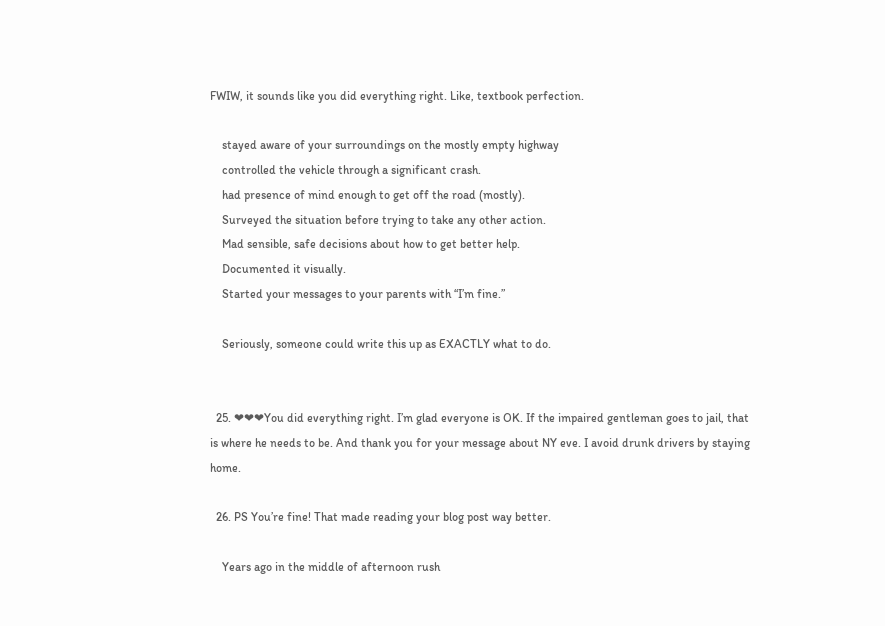FWIW, it sounds like you did everything right. Like, textbook perfection.

    stayed aware of your surroundings on the mostly empty highway
    controlled the vehicle through a significant crash.
    had presence of mind enough to get off the road (mostly).
    Surveyed the situation before trying to take any other action.
    Mad sensible, safe decisions about how to get better help.
    Documented it visually.
    Started your messages to your parents with “I’m fine.”

    Seriously, someone could write this up as EXACTLY what to do.


  25. ❤❤❤You did everything right. I’m glad everyone is OK. If the impaired gentleman goes to jail, that is where he needs to be. And thank you for your message about NY eve. I avoid drunk drivers by staying home.

  26. PS You’re fine! That made reading your blog post way better.

    Years ago in the middle of afternoon rush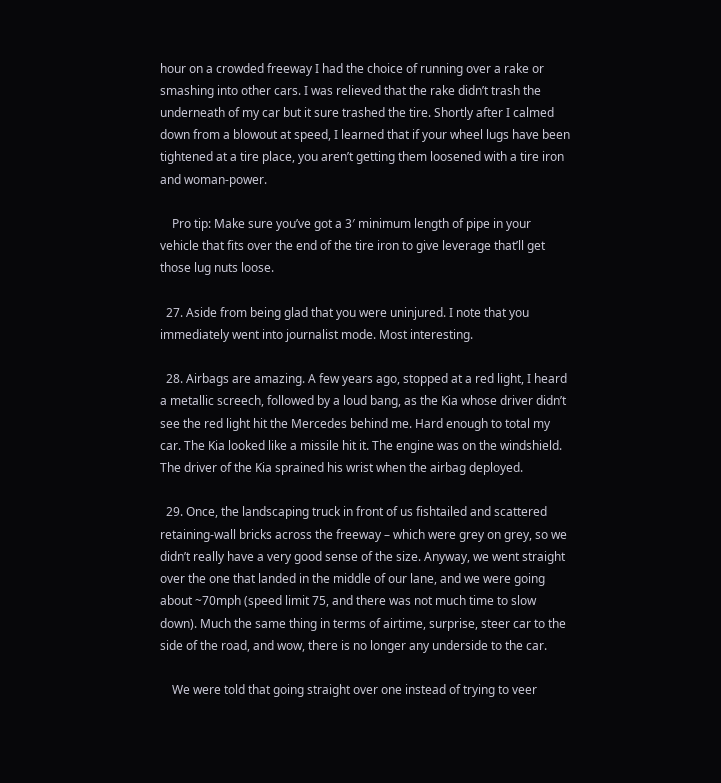hour on a crowded freeway I had the choice of running over a rake or smashing into other cars. I was relieved that the rake didn’t trash the underneath of my car but it sure trashed the tire. Shortly after I calmed down from a blowout at speed, I learned that if your wheel lugs have been tightened at a tire place, you aren’t getting them loosened with a tire iron and woman-power.

    Pro tip: Make sure you’ve got a 3′ minimum length of pipe in your vehicle that fits over the end of the tire iron to give leverage that’ll get those lug nuts loose.

  27. Aside from being glad that you were uninjured. I note that you immediately went into journalist mode. Most interesting.

  28. Airbags are amazing. A few years ago, stopped at a red light, I heard a metallic screech, followed by a loud bang, as the Kia whose driver didn’t see the red light hit the Mercedes behind me. Hard enough to total my car. The Kia looked like a missile hit it. The engine was on the windshield. The driver of the Kia sprained his wrist when the airbag deployed.

  29. Once, the landscaping truck in front of us fishtailed and scattered retaining-wall bricks across the freeway – which were grey on grey, so we didn’t really have a very good sense of the size. Anyway, we went straight over the one that landed in the middle of our lane, and we were going about ~70mph (speed limit 75, and there was not much time to slow down). Much the same thing in terms of airtime, surprise, steer car to the side of the road, and wow, there is no longer any underside to the car.

    We were told that going straight over one instead of trying to veer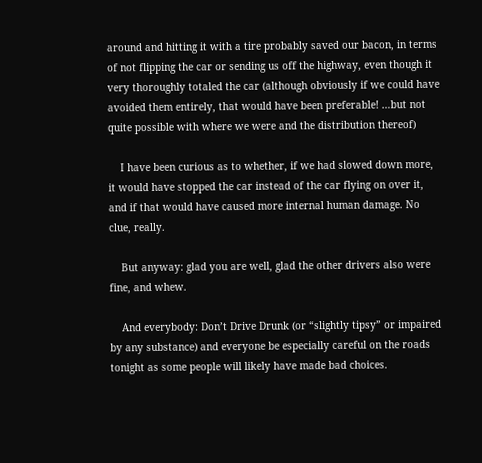around and hitting it with a tire probably saved our bacon, in terms of not flipping the car or sending us off the highway, even though it very thoroughly totaled the car (although obviously if we could have avoided them entirely, that would have been preferable! …but not quite possible with where we were and the distribution thereof)

    I have been curious as to whether, if we had slowed down more, it would have stopped the car instead of the car flying on over it, and if that would have caused more internal human damage. No clue, really.

    But anyway: glad you are well, glad the other drivers also were fine, and whew.

    And everybody: Don’t Drive Drunk (or “slightly tipsy” or impaired by any substance) and everyone be especially careful on the roads tonight as some people will likely have made bad choices.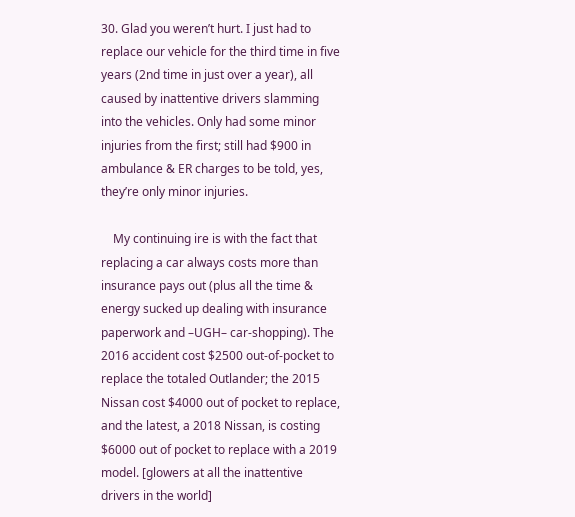30. Glad you weren’t hurt. I just had to replace our vehicle for the third time in five years (2nd time in just over a year), all caused by inattentive drivers slamming into the vehicles. Only had some minor injuries from the first; still had $900 in ambulance & ER charges to be told, yes, they’re only minor injuries.

    My continuing ire is with the fact that replacing a car always costs more than insurance pays out (plus all the time & energy sucked up dealing with insurance paperwork and –UGH– car-shopping). The 2016 accident cost $2500 out-of-pocket to replace the totaled Outlander; the 2015 Nissan cost $4000 out of pocket to replace, and the latest, a 2018 Nissan, is costing $6000 out of pocket to replace with a 2019 model. [glowers at all the inattentive drivers in the world]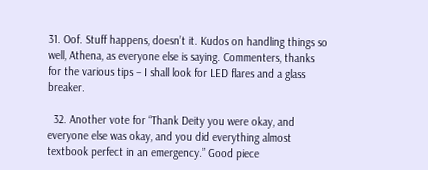31. Oof. Stuff happens, doesn’t it. Kudos on handling things so well, Athena, as everyone else is saying. Commenters, thanks for the various tips – I shall look for LED flares and a glass breaker.

  32. Another vote for “Thank Deity you were okay, and everyone else was okay, and you did everything almost textbook perfect in an emergency.” Good piece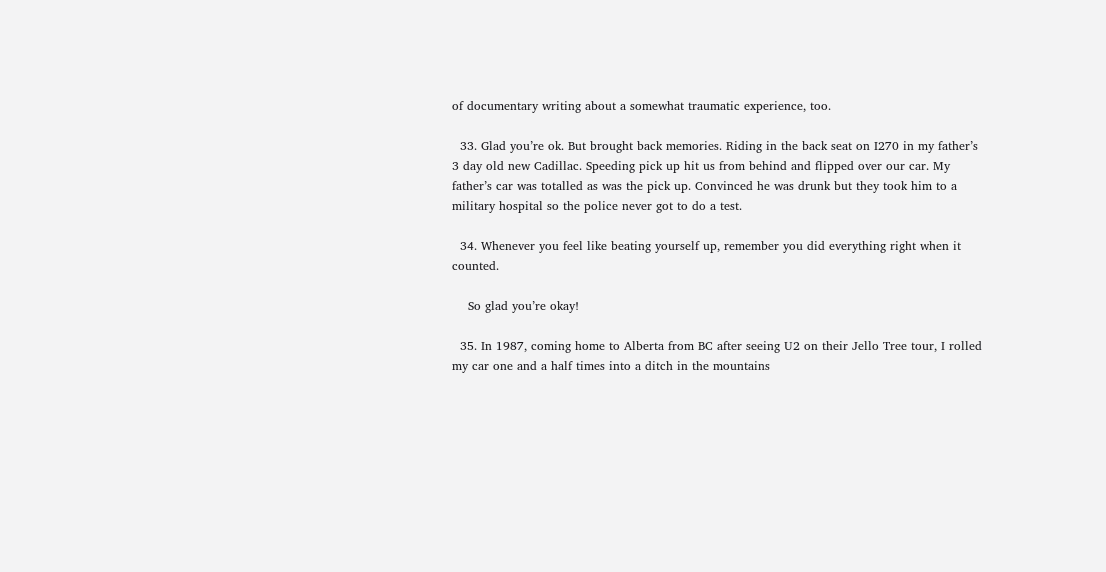of documentary writing about a somewhat traumatic experience, too.

  33. Glad you’re ok. But brought back memories. Riding in the back seat on I270 in my father’s 3 day old new Cadillac. Speeding pick up hit us from behind and flipped over our car. My father’s car was totalled as was the pick up. Convinced he was drunk but they took him to a military hospital so the police never got to do a test.

  34. Whenever you feel like beating yourself up, remember you did everything right when it counted.

    So glad you’re okay!

  35. In 1987, coming home to Alberta from BC after seeing U2 on their Jello Tree tour, I rolled my car one and a half times into a ditch in the mountains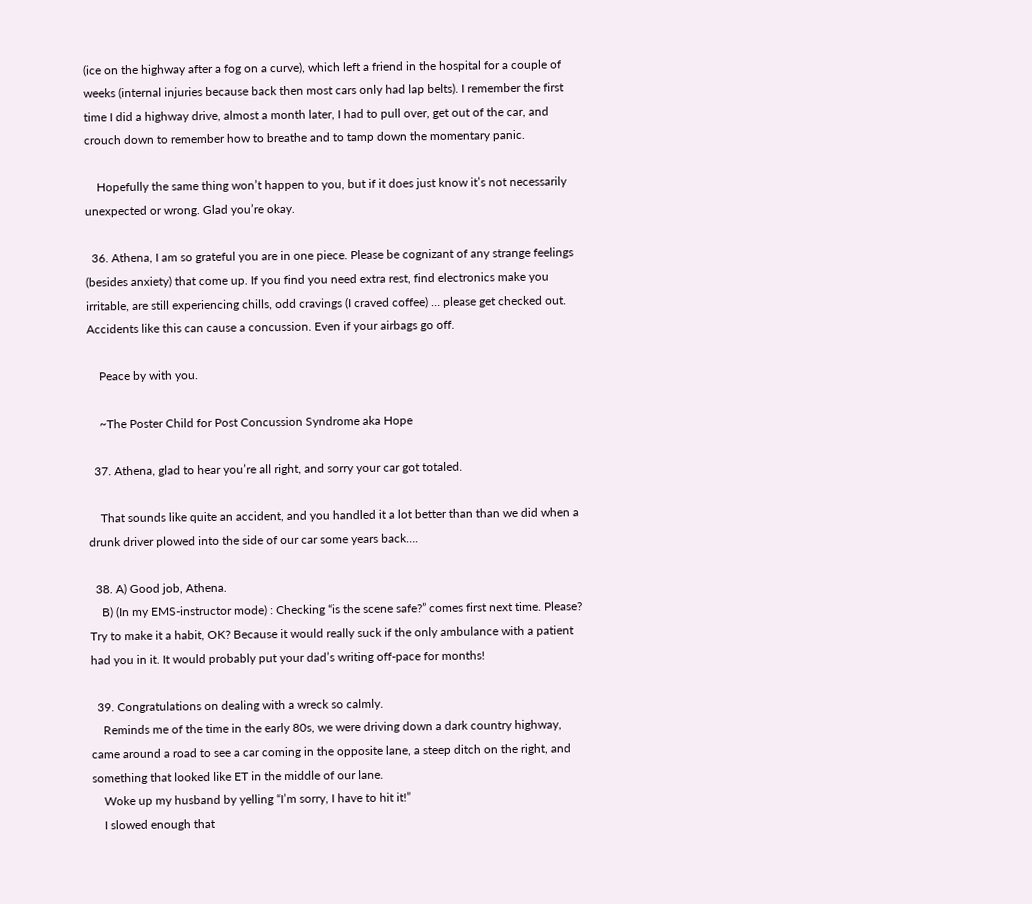(ice on the highway after a fog on a curve), which left a friend in the hospital for a couple of weeks (internal injuries because back then most cars only had lap belts). I remember the first time I did a highway drive, almost a month later, I had to pull over, get out of the car, and crouch down to remember how to breathe and to tamp down the momentary panic.

    Hopefully the same thing won’t happen to you, but if it does just know it’s not necessarily unexpected or wrong. Glad you’re okay.

  36. Athena, I am so grateful you are in one piece. Please be cognizant of any strange feelings (besides anxiety) that come up. If you find you need extra rest, find electronics make you irritable, are still experiencing chills, odd cravings (I craved coffee) … please get checked out. Accidents like this can cause a concussion. Even if your airbags go off.

    Peace by with you.

    ~The Poster Child for Post Concussion Syndrome aka Hope

  37. Athena, glad to hear you’re all right, and sorry your car got totaled.

    That sounds like quite an accident, and you handled it a lot better than than we did when a drunk driver plowed into the side of our car some years back….

  38. A) Good job, Athena.
    B) (In my EMS-instructor mode) : Checking “is the scene safe?” comes first next time. Please? Try to make it a habit, OK? Because it would really suck if the only ambulance with a patient had you in it. It would probably put your dad’s writing off-pace for months!

  39. Congratulations on dealing with a wreck so calmly.
    Reminds me of the time in the early 80s, we were driving down a dark country highway, came around a road to see a car coming in the opposite lane, a steep ditch on the right, and something that looked like ET in the middle of our lane.
    Woke up my husband by yelling “I’m sorry, I have to hit it!”
    I slowed enough that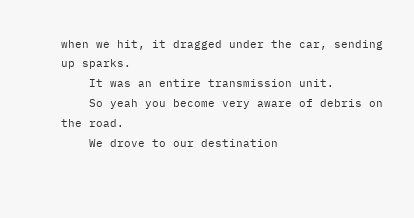when we hit, it dragged under the car, sending up sparks.
    It was an entire transmission unit.
    So yeah you become very aware of debris on the road.
    We drove to our destination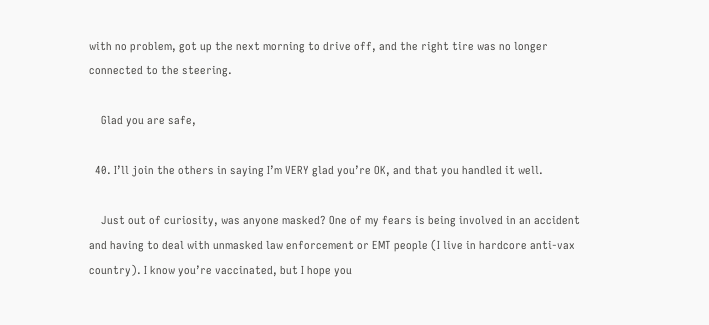with no problem, got up the next morning to drive off, and the right tire was no longer connected to the steering.

    Glad you are safe,

  40. I’ll join the others in saying I’m VERY glad you’re OK, and that you handled it well.

    Just out of curiosity, was anyone masked? One of my fears is being involved in an accident and having to deal with unmasked law enforcement or EMT people (I live in hardcore anti-vax country). I know you’re vaccinated, but I hope you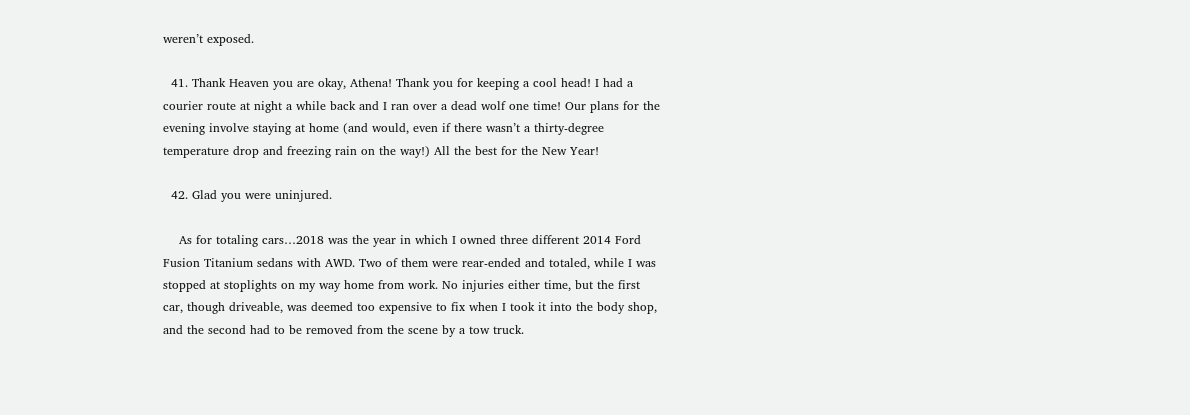weren’t exposed.

  41. Thank Heaven you are okay, Athena! Thank you for keeping a cool head! I had a courier route at night a while back and I ran over a dead wolf one time! Our plans for the evening involve staying at home (and would, even if there wasn’t a thirty-degree temperature drop and freezing rain on the way!) All the best for the New Year!

  42. Glad you were uninjured.

    As for totaling cars…2018 was the year in which I owned three different 2014 Ford Fusion Titanium sedans with AWD. Two of them were rear-ended and totaled, while I was stopped at stoplights on my way home from work. No injuries either time, but the first car, though driveable, was deemed too expensive to fix when I took it into the body shop, and the second had to be removed from the scene by a tow truck.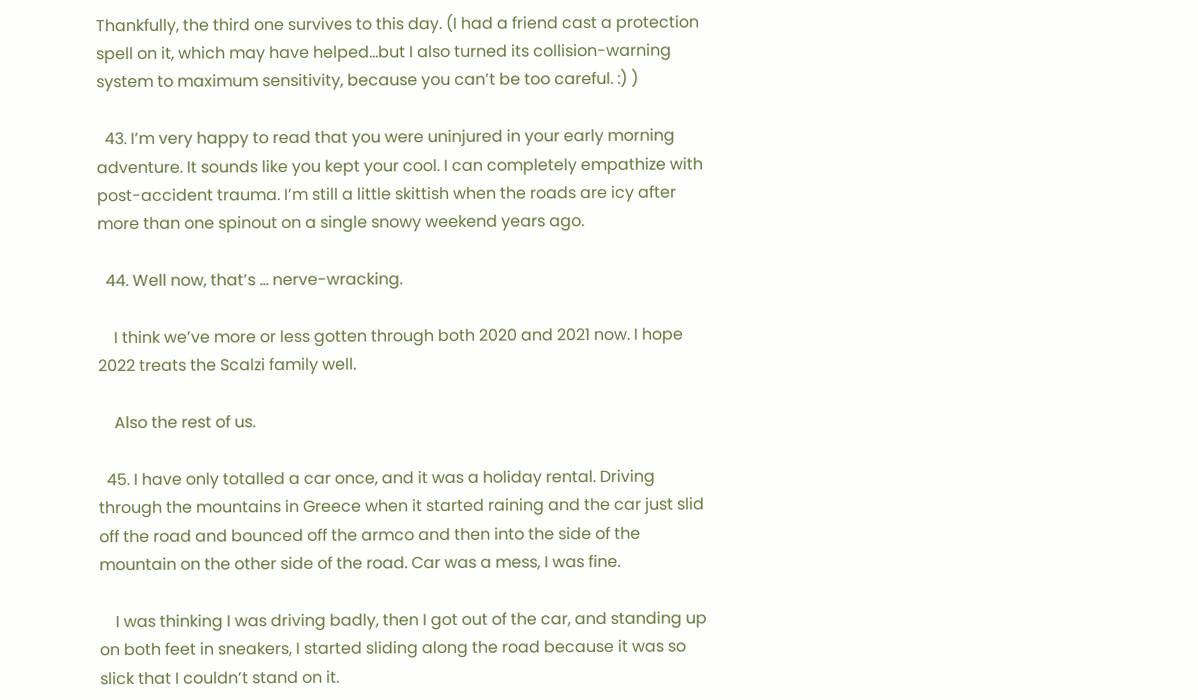Thankfully, the third one survives to this day. (I had a friend cast a protection spell on it, which may have helped…but I also turned its collision-warning system to maximum sensitivity, because you can’t be too careful. :) )

  43. I’m very happy to read that you were uninjured in your early morning adventure. It sounds like you kept your cool. I can completely empathize with post-accident trauma. I’m still a little skittish when the roads are icy after more than one spinout on a single snowy weekend years ago.

  44. Well now, that’s … nerve-wracking.

    I think we’ve more or less gotten through both 2020 and 2021 now. I hope 2022 treats the Scalzi family well.

    Also the rest of us.

  45. I have only totalled a car once, and it was a holiday rental. Driving through the mountains in Greece when it started raining and the car just slid off the road and bounced off the armco and then into the side of the mountain on the other side of the road. Car was a mess, I was fine.

    I was thinking I was driving badly, then I got out of the car, and standing up on both feet in sneakers, I started sliding along the road because it was so slick that I couldn’t stand on it.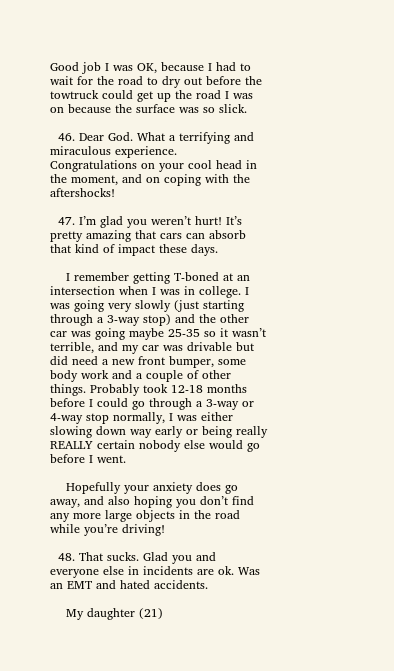Good job I was OK, because I had to wait for the road to dry out before the towtruck could get up the road I was on because the surface was so slick.

  46. Dear God. What a terrifying and miraculous experience. Congratulations on your cool head in the moment, and on coping with the aftershocks!

  47. I’m glad you weren’t hurt! It’s pretty amazing that cars can absorb that kind of impact these days.

    I remember getting T-boned at an intersection when I was in college. I was going very slowly (just starting through a 3-way stop) and the other car was going maybe 25-35 so it wasn’t terrible, and my car was drivable but did need a new front bumper, some body work and a couple of other things. Probably took 12-18 months before I could go through a 3-way or 4-way stop normally, I was either slowing down way early or being really REALLY certain nobody else would go before I went.

    Hopefully your anxiety does go away, and also hoping you don’t find any more large objects in the road while you’re driving!

  48. That sucks. Glad you and everyone else in incidents are ok. Was an EMT and hated accidents.

    My daughter (21)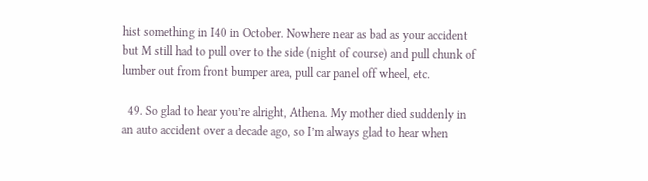hist something in I40 in October. Nowhere near as bad as your accident but M still had to pull over to the side (night of course) and pull chunk of lumber out from front bumper area, pull car panel off wheel, etc.

  49. So glad to hear you’re alright, Athena. My mother died suddenly in an auto accident over a decade ago, so I’m always glad to hear when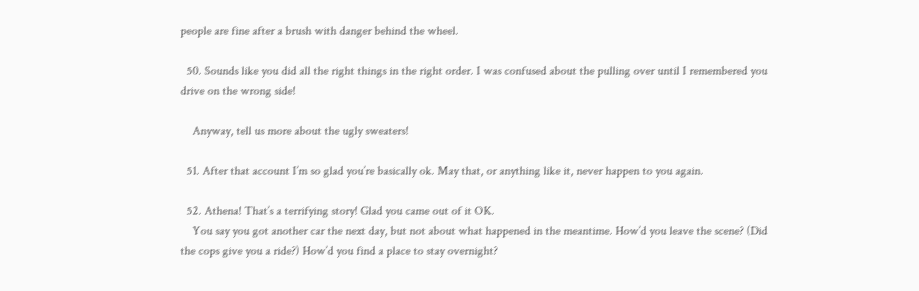people are fine after a brush with danger behind the wheel.

  50. Sounds like you did all the right things in the right order. I was confused about the pulling over until I remembered you drive on the wrong side!

    Anyway, tell us more about the ugly sweaters!

  51. After that account I’m so glad you’re basically ok. May that, or anything like it, never happen to you again.

  52. Athena! That’s a terrifying story! Glad you came out of it OK.
    You say you got another car the next day, but not about what happened in the meantime. How’d you leave the scene? (Did the cops give you a ride?) How’d you find a place to stay overnight?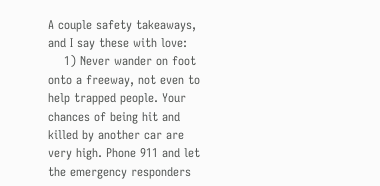A couple safety takeaways, and I say these with love:
    1) Never wander on foot onto a freeway, not even to help trapped people. Your chances of being hit and killed by another car are very high. Phone 911 and let the emergency responders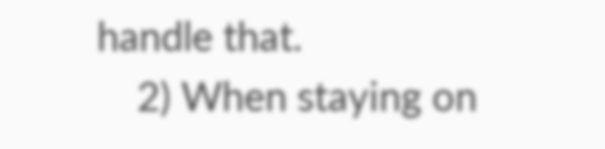handle that.
    2) When staying on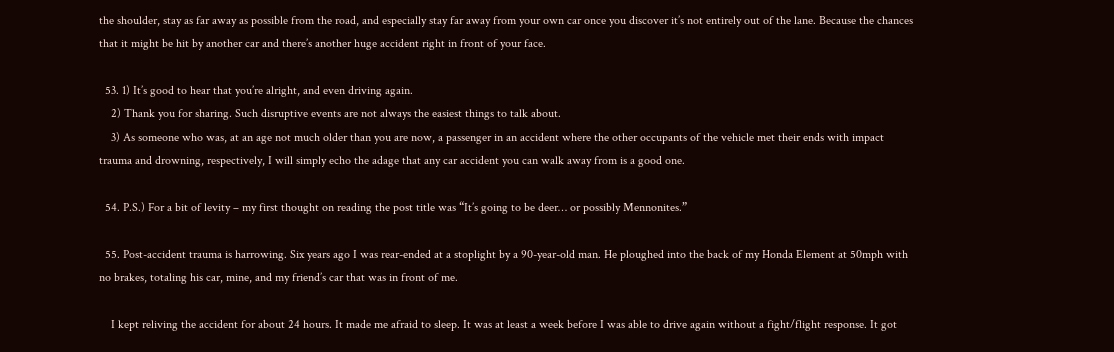the shoulder, stay as far away as possible from the road, and especially stay far away from your own car once you discover it’s not entirely out of the lane. Because the chances that it might be hit by another car and there’s another huge accident right in front of your face.

  53. 1) It’s good to hear that you’re alright, and even driving again.
    2) Thank you for sharing. Such disruptive events are not always the easiest things to talk about.
    3) As someone who was, at an age not much older than you are now, a passenger in an accident where the other occupants of the vehicle met their ends with impact trauma and drowning, respectively, I will simply echo the adage that any car accident you can walk away from is a good one.

  54. P.S.) For a bit of levity – my first thought on reading the post title was “It’s going to be deer… or possibly Mennonites.”

  55. Post-accident trauma is harrowing. Six years ago I was rear-ended at a stoplight by a 90-year-old man. He ploughed into the back of my Honda Element at 50mph with no brakes, totaling his car, mine, and my friend’s car that was in front of me.

    I kept reliving the accident for about 24 hours. It made me afraid to sleep. It was at least a week before I was able to drive again without a fight/flight response. It got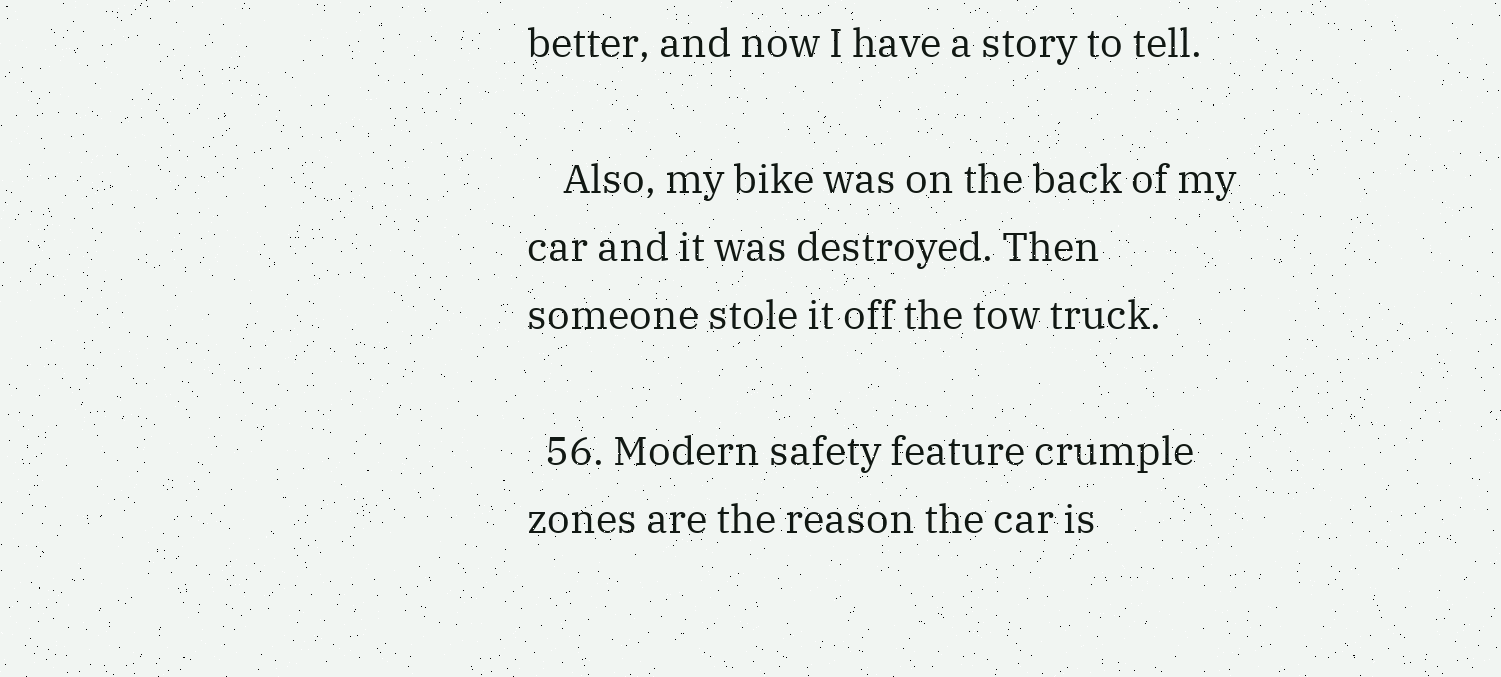better, and now I have a story to tell.

    Also, my bike was on the back of my car and it was destroyed. Then someone stole it off the tow truck.

  56. Modern safety feature crumple zones are the reason the car is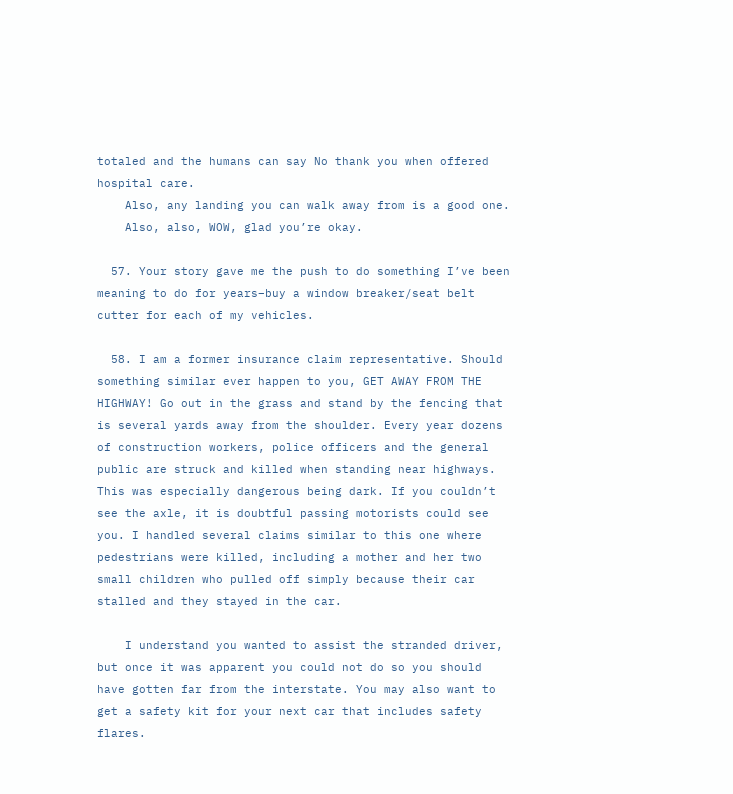totaled and the humans can say No thank you when offered hospital care.
    Also, any landing you can walk away from is a good one.
    Also, also, WOW, glad you’re okay.

  57. Your story gave me the push to do something I’ve been meaning to do for years–buy a window breaker/seat belt cutter for each of my vehicles.

  58. I am a former insurance claim representative. Should something similar ever happen to you, GET AWAY FROM THE HIGHWAY! Go out in the grass and stand by the fencing that is several yards away from the shoulder. Every year dozens of construction workers, police officers and the general public are struck and killed when standing near highways. This was especially dangerous being dark. If you couldn’t see the axle, it is doubtful passing motorists could see you. I handled several claims similar to this one where pedestrians were killed, including a mother and her two small children who pulled off simply because their car stalled and they stayed in the car.

    I understand you wanted to assist the stranded driver, but once it was apparent you could not do so you should have gotten far from the interstate. You may also want to get a safety kit for your next car that includes safety flares.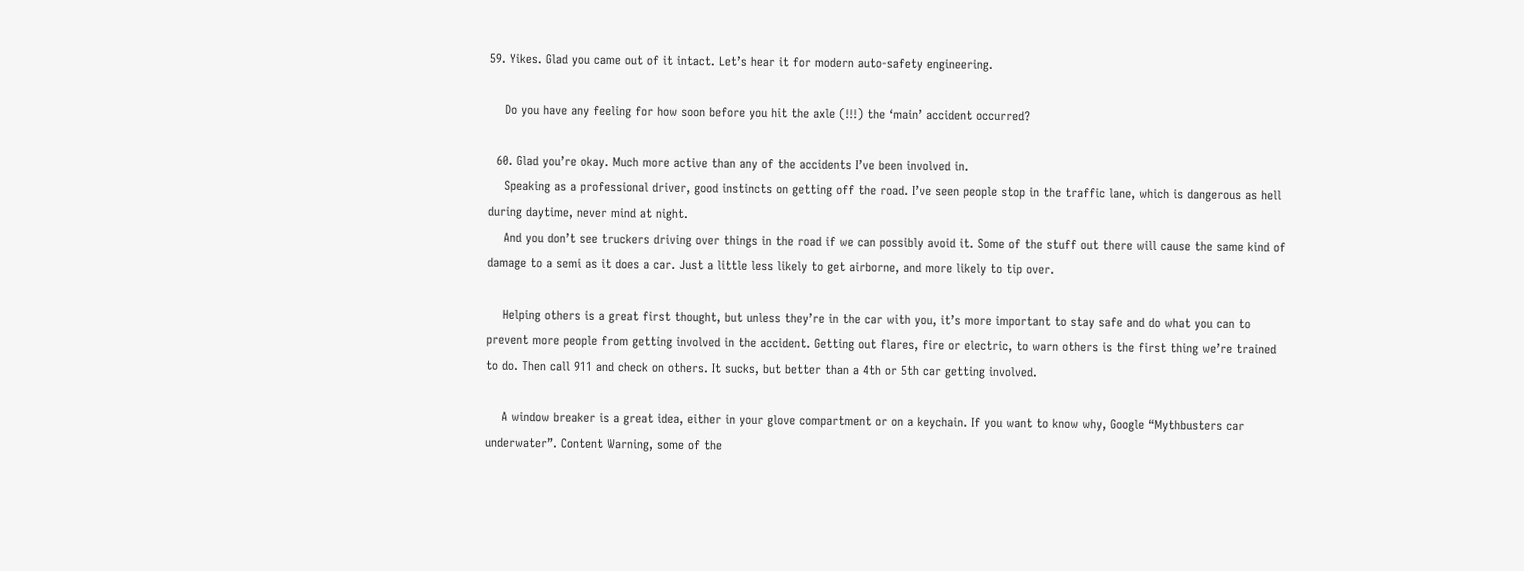59. Yikes. Glad you came out of it intact. Let’s hear it for modern auto-safety engineering.

    Do you have any feeling for how soon before you hit the axle (!!!) the ‘main’ accident occurred?

  60. Glad you’re okay. Much more active than any of the accidents I’ve been involved in.
    Speaking as a professional driver, good instincts on getting off the road. I’ve seen people stop in the traffic lane, which is dangerous as hell during daytime, never mind at night.
    And you don’t see truckers driving over things in the road if we can possibly avoid it. Some of the stuff out there will cause the same kind of damage to a semi as it does a car. Just a little less likely to get airborne, and more likely to tip over.

    Helping others is a great first thought, but unless they’re in the car with you, it’s more important to stay safe and do what you can to prevent more people from getting involved in the accident. Getting out flares, fire or electric, to warn others is the first thing we’re trained to do. Then call 911 and check on others. It sucks, but better than a 4th or 5th car getting involved.

    A window breaker is a great idea, either in your glove compartment or on a keychain. If you want to know why, Google “Mythbusters car underwater”. Content Warning, some of the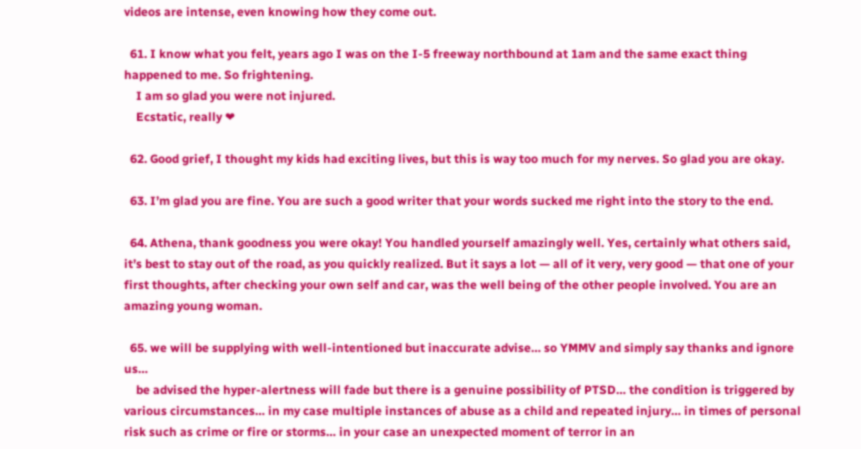videos are intense, even knowing how they come out.

  61. I know what you felt, years ago I was on the I-5 freeway northbound at 1am and the same exact thing happened to me. So frightening.
    I am so glad you were not injured.
    Ecstatic, really ❤

  62. Good grief, I thought my kids had exciting lives, but this is way too much for my nerves. So glad you are okay.

  63. I’m glad you are fine. You are such a good writer that your words sucked me right into the story to the end.

  64. Athena, thank goodness you were okay! You handled yourself amazingly well. Yes, certainly what others said, it’s best to stay out of the road, as you quickly realized. But it says a lot — all of it very, very good — that one of your first thoughts, after checking your own self and car, was the well being of the other people involved. You are an amazing young woman.

  65. we will be supplying with well-intentioned but inaccurate advise… so YMMV and simply say thanks and ignore us…
    be advised the hyper-alertness will fade but there is a genuine possibility of PTSD… the condition is triggered by various circumstances… in my case multiple instances of abuse as a child and repeated injury… in times of personal risk such as crime or fire or storms… in your case an unexpected moment of terror in an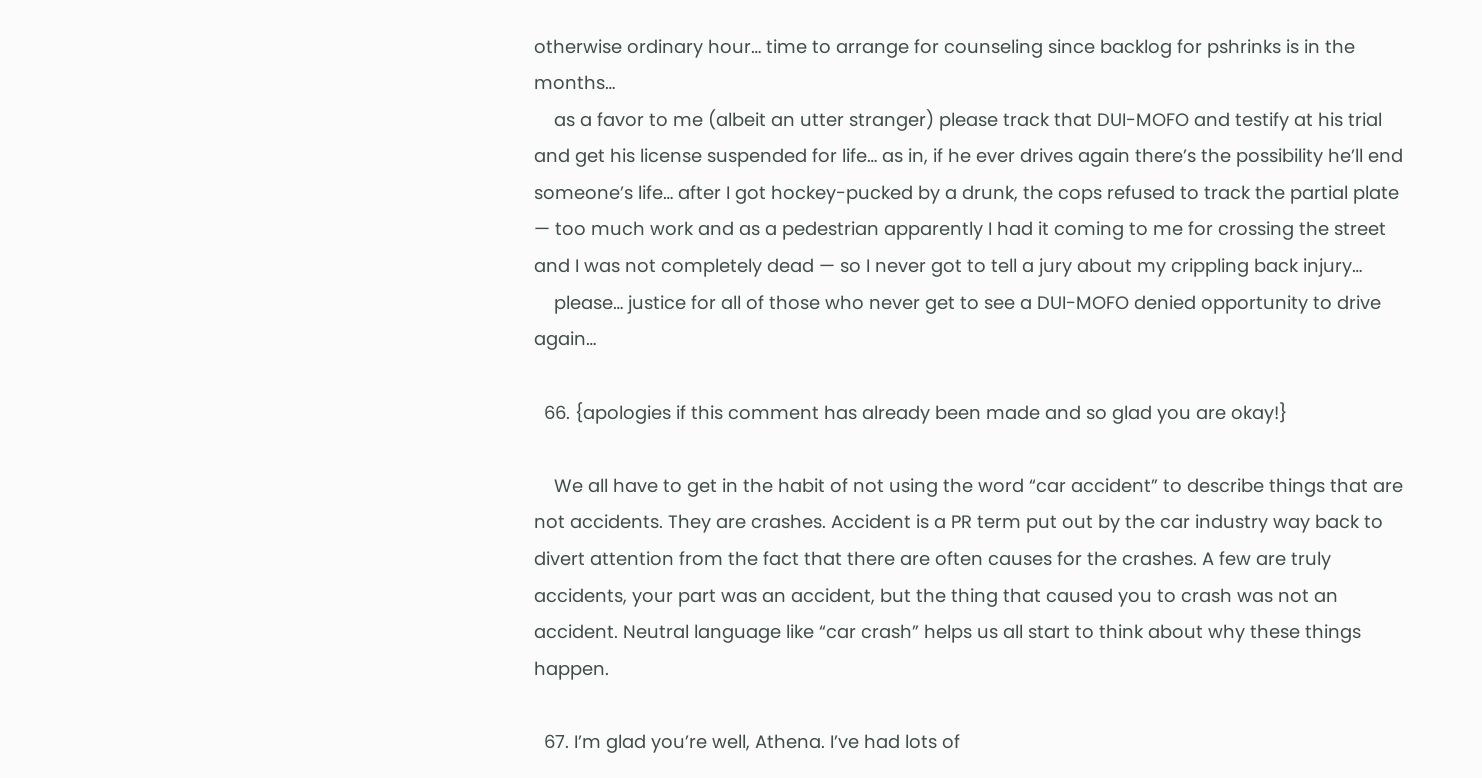otherwise ordinary hour… time to arrange for counseling since backlog for pshrinks is in the months…
    as a favor to me (albeit an utter stranger) please track that DUI-MOFO and testify at his trial and get his license suspended for life… as in, if he ever drives again there’s the possibility he’ll end someone’s life… after I got hockey-pucked by a drunk, the cops refused to track the partial plate — too much work and as a pedestrian apparently I had it coming to me for crossing the street and I was not completely dead — so I never got to tell a jury about my crippling back injury…
    please… justice for all of those who never get to see a DUI-MOFO denied opportunity to drive again…

  66. {apologies if this comment has already been made and so glad you are okay!}

    We all have to get in the habit of not using the word “car accident” to describe things that are not accidents. They are crashes. Accident is a PR term put out by the car industry way back to divert attention from the fact that there are often causes for the crashes. A few are truly accidents, your part was an accident, but the thing that caused you to crash was not an accident. Neutral language like “car crash” helps us all start to think about why these things happen.

  67. I’m glad you’re well, Athena. I’ve had lots of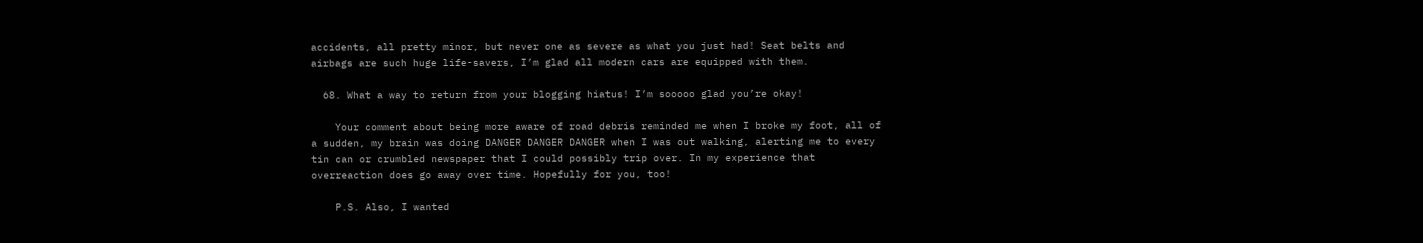accidents, all pretty minor, but never one as severe as what you just had! Seat belts and airbags are such huge life-savers, I’m glad all modern cars are equipped with them.

  68. What a way to return from your blogging hiatus! I’m sooooo glad you’re okay!

    Your comment about being more aware of road debris reminded me when I broke my foot, all of a sudden, my brain was doing DANGER DANGER DANGER when I was out walking, alerting me to every tin can or crumbled newspaper that I could possibly trip over. In my experience that overreaction does go away over time. Hopefully for you, too!

    P.S. Also, I wanted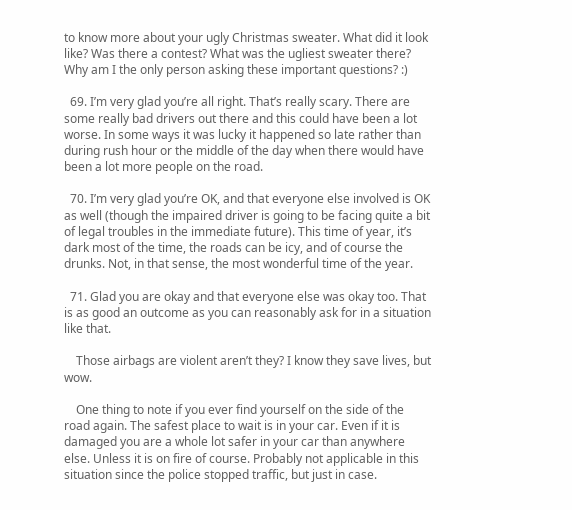to know more about your ugly Christmas sweater. What did it look like? Was there a contest? What was the ugliest sweater there? Why am I the only person asking these important questions? :)

  69. I’m very glad you’re all right. That’s really scary. There are some really bad drivers out there and this could have been a lot worse. In some ways it was lucky it happened so late rather than during rush hour or the middle of the day when there would have been a lot more people on the road.

  70. I’m very glad you’re OK, and that everyone else involved is OK as well (though the impaired driver is going to be facing quite a bit of legal troubles in the immediate future). This time of year, it’s dark most of the time, the roads can be icy, and of course the drunks. Not, in that sense, the most wonderful time of the year.

  71. Glad you are okay and that everyone else was okay too. That is as good an outcome as you can reasonably ask for in a situation like that.

    Those airbags are violent aren’t they? I know they save lives, but wow.

    One thing to note if you ever find yourself on the side of the road again. The safest place to wait is in your car. Even if it is damaged you are a whole lot safer in your car than anywhere else. Unless it is on fire of course. Probably not applicable in this situation since the police stopped traffic, but just in case.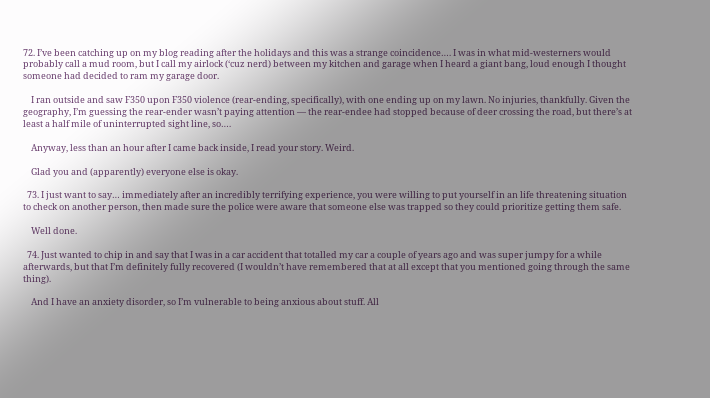72. I’ve been catching up on my blog reading after the holidays and this was a strange coincidence…. I was in what mid-westerners would probably call a mud room, but I call my airlock (‘cuz nerd) between my kitchen and garage when I heard a giant bang, loud enough I thought someone had decided to ram my garage door.

    I ran outside and saw F350 upon F350 violence (rear-ending, specifically), with one ending up on my lawn. No injuries, thankfully. Given the geography, I’m guessing the rear-ender wasn’t paying attention — the rear-endee had stopped because of deer crossing the road, but there’s at least a half mile of uninterrupted sight line, so….

    Anyway, less than an hour after I came back inside, I read your story. Weird.

    Glad you and (apparently) everyone else is okay.

  73. I just want to say… immediately after an incredibly terrifying experience, you were willing to put yourself in an life threatening situation to check on another person, then made sure the police were aware that someone else was trapped so they could prioritize getting them safe.

    Well done.

  74. Just wanted to chip in and say that I was in a car accident that totalled my car a couple of years ago and was super jumpy for a while afterwards, but that I’m definitely fully recovered (I wouldn’t have remembered that at all except that you mentioned going through the same thing).

    And I have an anxiety disorder, so I’m vulnerable to being anxious about stuff. All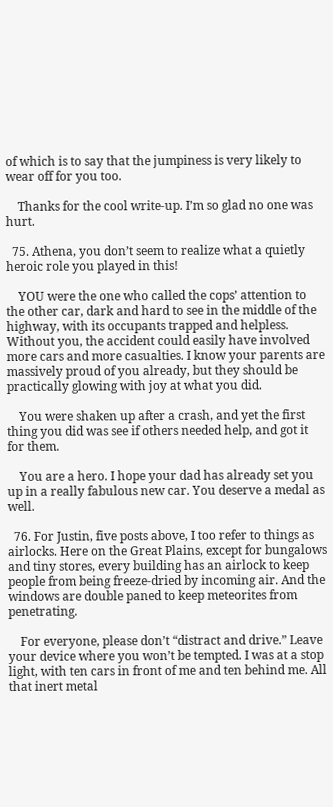of which is to say that the jumpiness is very likely to wear off for you too.

    Thanks for the cool write-up. I’m so glad no one was hurt.

  75. Athena, you don’t seem to realize what a quietly heroic role you played in this!

    YOU were the one who called the cops’ attention to the other car, dark and hard to see in the middle of the highway, with its occupants trapped and helpless. Without you, the accident could easily have involved more cars and more casualties. I know your parents are massively proud of you already, but they should be practically glowing with joy at what you did.

    You were shaken up after a crash, and yet the first thing you did was see if others needed help, and got it for them.

    You are a hero. I hope your dad has already set you up in a really fabulous new car. You deserve a medal as well.

  76. For Justin, five posts above, I too refer to things as airlocks. Here on the Great Plains, except for bungalows and tiny stores, every building has an airlock to keep people from being freeze-dried by incoming air. And the windows are double paned to keep meteorites from penetrating.

    For everyone, please don’t “distract and drive.” Leave your device where you won’t be tempted. I was at a stop light, with ten cars in front of me and ten behind me. All that inert metal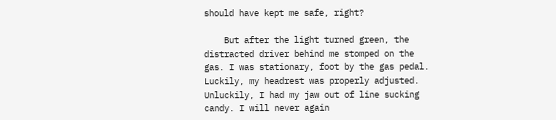should have kept me safe, right?

    But after the light turned green, the distracted driver behind me stomped on the gas. I was stationary, foot by the gas pedal. Luckily, my headrest was properly adjusted. Unluckily, I had my jaw out of line sucking candy. I will never again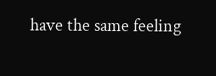have the same feeling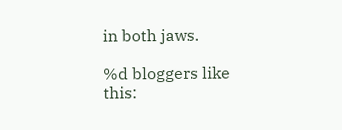in both jaws.

%d bloggers like this: